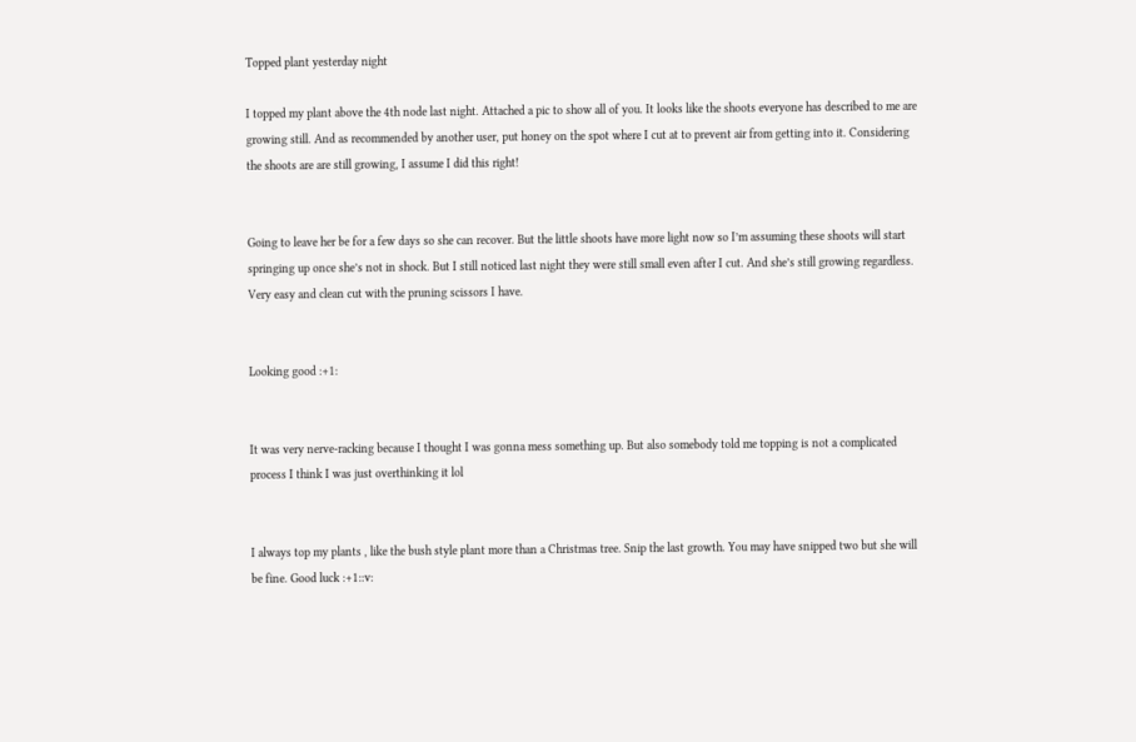Topped plant yesterday night

I topped my plant above the 4th node last night. Attached a pic to show all of you. It looks like the shoots everyone has described to me are growing still. And as recommended by another user, put honey on the spot where I cut at to prevent air from getting into it. Considering the shoots are are still growing, I assume I did this right!


Going to leave her be for a few days so she can recover. But the little shoots have more light now so I’m assuming these shoots will start springing up once she’s not in shock. But I still noticed last night they were still small even after I cut. And she’s still growing regardless. Very easy and clean cut with the pruning scissors I have.


Looking good :+1:


It was very nerve-racking because I thought I was gonna mess something up. But also somebody told me topping is not a complicated process I think I was just overthinking it lol


I always top my plants , like the bush style plant more than a Christmas tree. Snip the last growth. You may have snipped two but she will be fine. Good luck :+1::v: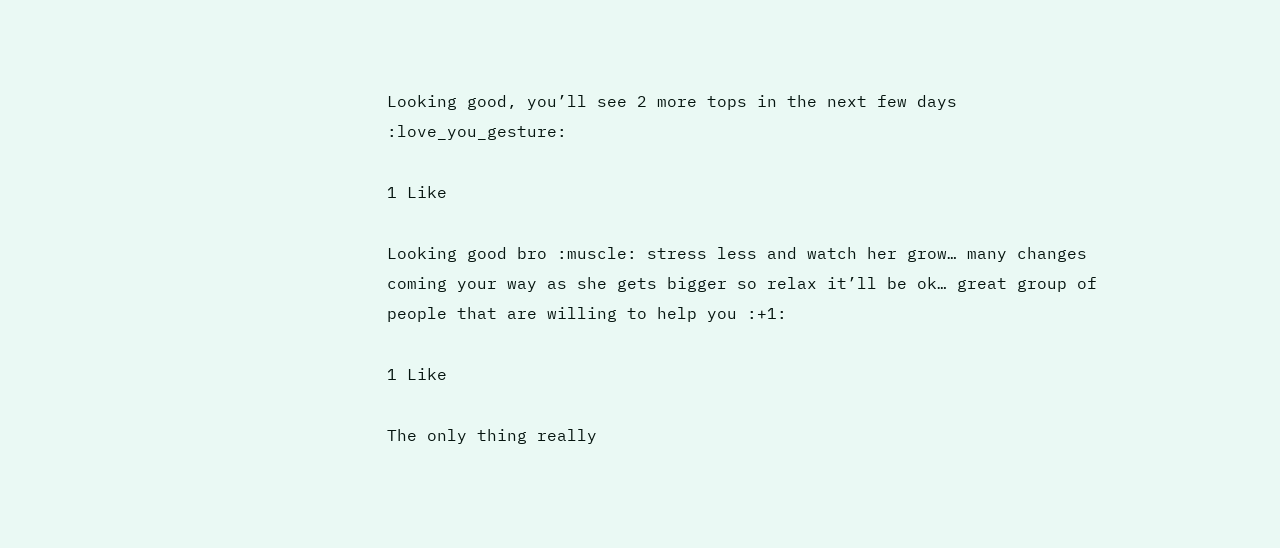Looking good, you’ll see 2 more tops in the next few days :love_you_gesture:

1 Like

Looking good bro :muscle: stress less and watch her grow… many changes coming your way as she gets bigger so relax it’ll be ok… great group of people that are willing to help you :+1:

1 Like

The only thing really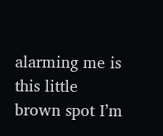alarming me is this little brown spot I’m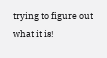trying to figure out what it is!